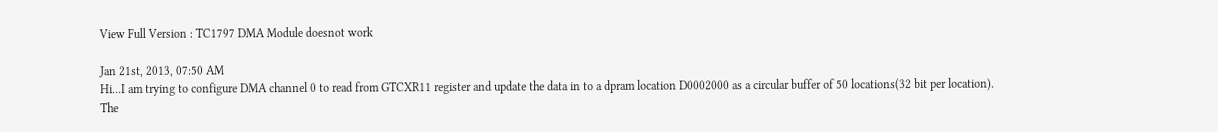View Full Version : TC1797 DMA Module doesnot work

Jan 21st, 2013, 07:50 AM
Hi...I am trying to configure DMA channel 0 to read from GTCXR11 register and update the data in to a dpram location D0002000 as a circular buffer of 50 locations(32 bit per location).
The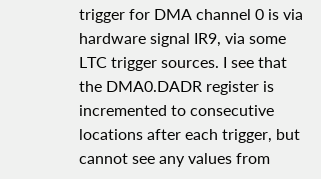trigger for DMA channel 0 is via hardware signal IR9, via some LTC trigger sources. I see that the DMA0.DADR register is incremented to consecutive locations after each trigger, but cannot see any values from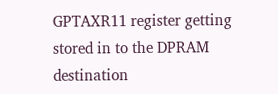GPTAXR11 register getting stored in to the DPRAM destination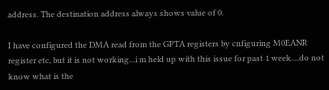address. The destination address always shows value of 0.

I have configured the DMA read from the GPTA registers by cnfiguring M0EANR register etc, but it is not working...i m held up with this issue for past 1 week....do not know what is the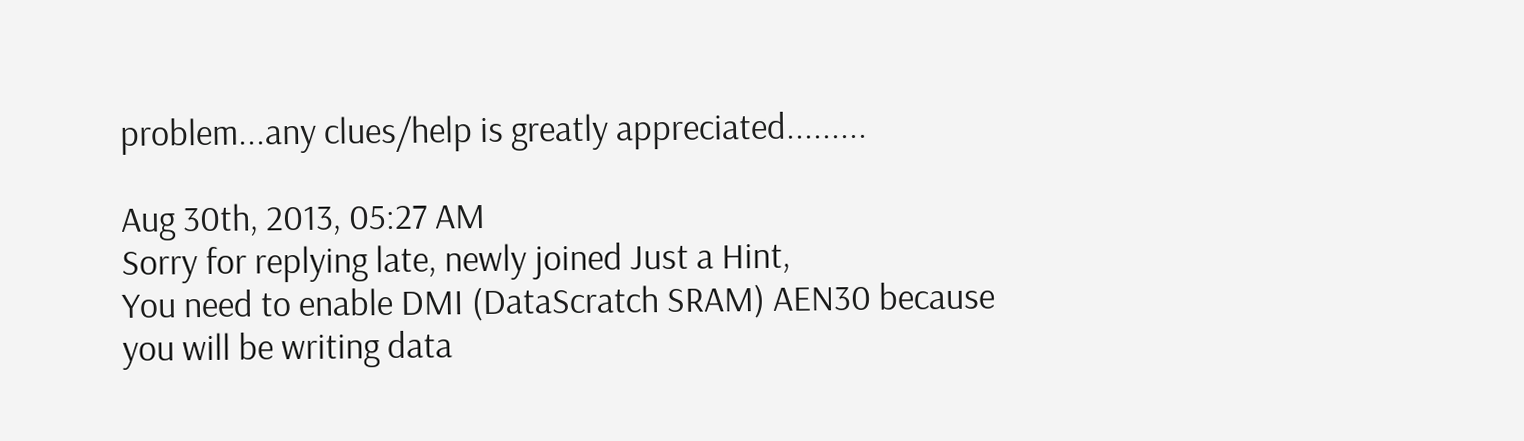problem...any clues/help is greatly appreciated.........

Aug 30th, 2013, 05:27 AM
Sorry for replying late, newly joined Just a Hint,
You need to enable DMI (DataScratch SRAM) AEN30 because you will be writing data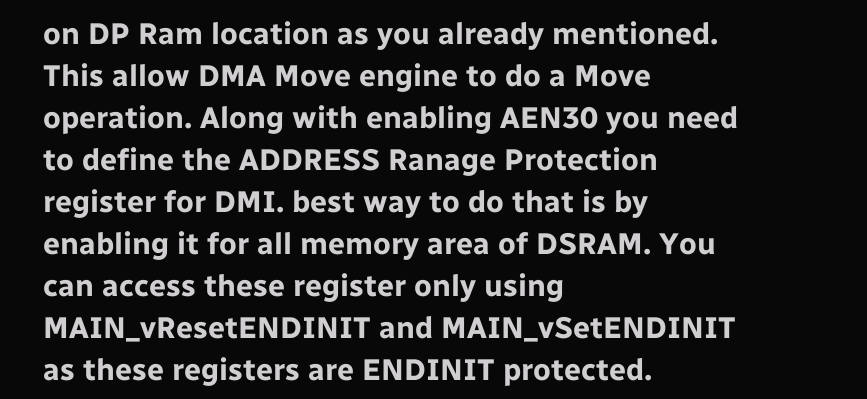on DP Ram location as you already mentioned. This allow DMA Move engine to do a Move operation. Along with enabling AEN30 you need to define the ADDRESS Ranage Protection register for DMI. best way to do that is by enabling it for all memory area of DSRAM. You can access these register only using MAIN_vResetENDINIT and MAIN_vSetENDINIT as these registers are ENDINIT protected.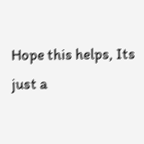Hope this helps, Its just a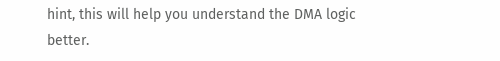hint, this will help you understand the DMA logic better.